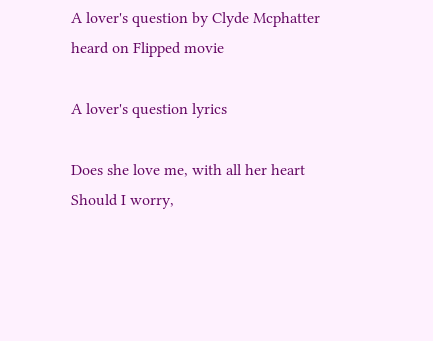A lover's question by Clyde Mcphatter heard on Flipped movie

A lover's question lyrics

Does she love me, with all her heart
Should I worry,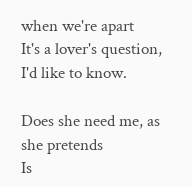when we're apart
It's a lover's question, I'd like to know.

Does she need me, as she pretends
Is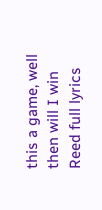this a game, well then will I win
Reed full lyrics